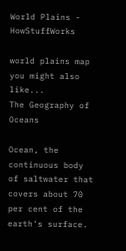World Plains - HowStuffWorks

world plains map
you might also like...
The Geography of Oceans

Ocean, the continuous body of saltwater that covers about 70 per cent of the earth's surface.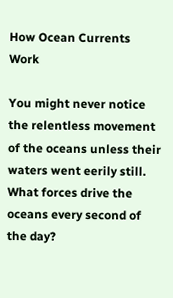How Ocean Currents Work

You might never notice the relentless movement of the oceans unless their waters went eerily still. What forces drive the oceans every second of the day?